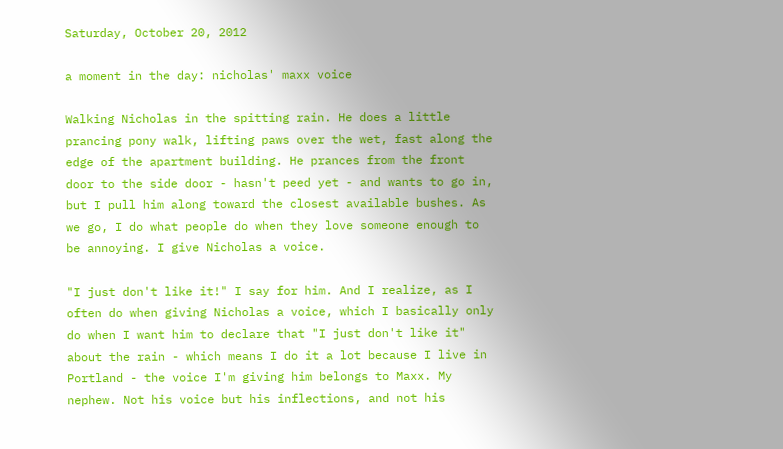Saturday, October 20, 2012

a moment in the day: nicholas' maxx voice

Walking Nicholas in the spitting rain. He does a little prancing pony walk, lifting paws over the wet, fast along the edge of the apartment building. He prances from the front door to the side door - hasn't peed yet - and wants to go in, but I pull him along toward the closest available bushes. As we go, I do what people do when they love someone enough to be annoying. I give Nicholas a voice.

"I just don't like it!" I say for him. And I realize, as I often do when giving Nicholas a voice, which I basically only do when I want him to declare that "I just don't like it" about the rain - which means I do it a lot because I live in Portland - the voice I'm giving him belongs to Maxx. My nephew. Not his voice but his inflections, and not his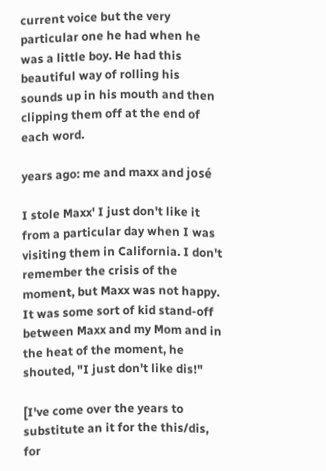current voice but the very particular one he had when he was a little boy. He had this beautiful way of rolling his sounds up in his mouth and then clipping them off at the end of each word.

years ago: me and maxx and josé

I stole Maxx' I just don't like it from a particular day when I was visiting them in California. I don't remember the crisis of the moment, but Maxx was not happy. It was some sort of kid stand-off between Maxx and my Mom and in the heat of the moment, he shouted, "I just don't like dis!"

[I've come over the years to substitute an it for the this/dis, for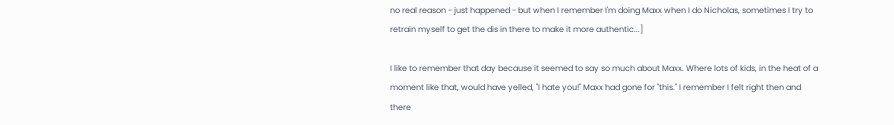no real reason - just happened - but when I remember I'm doing Maxx when I do Nicholas, sometimes I try to retrain myself to get the dis in there to make it more authentic...]

I like to remember that day because it seemed to say so much about Maxx. Where lots of kids, in the heat of a moment like that, would have yelled, "I hate you!" Maxx had gone for "this." I remember I felt right then and there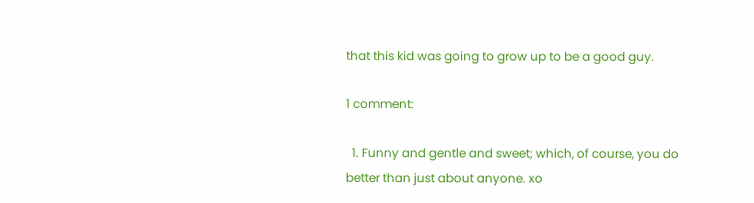that this kid was going to grow up to be a good guy.

1 comment:

  1. Funny and gentle and sweet; which, of course, you do better than just about anyone. xo